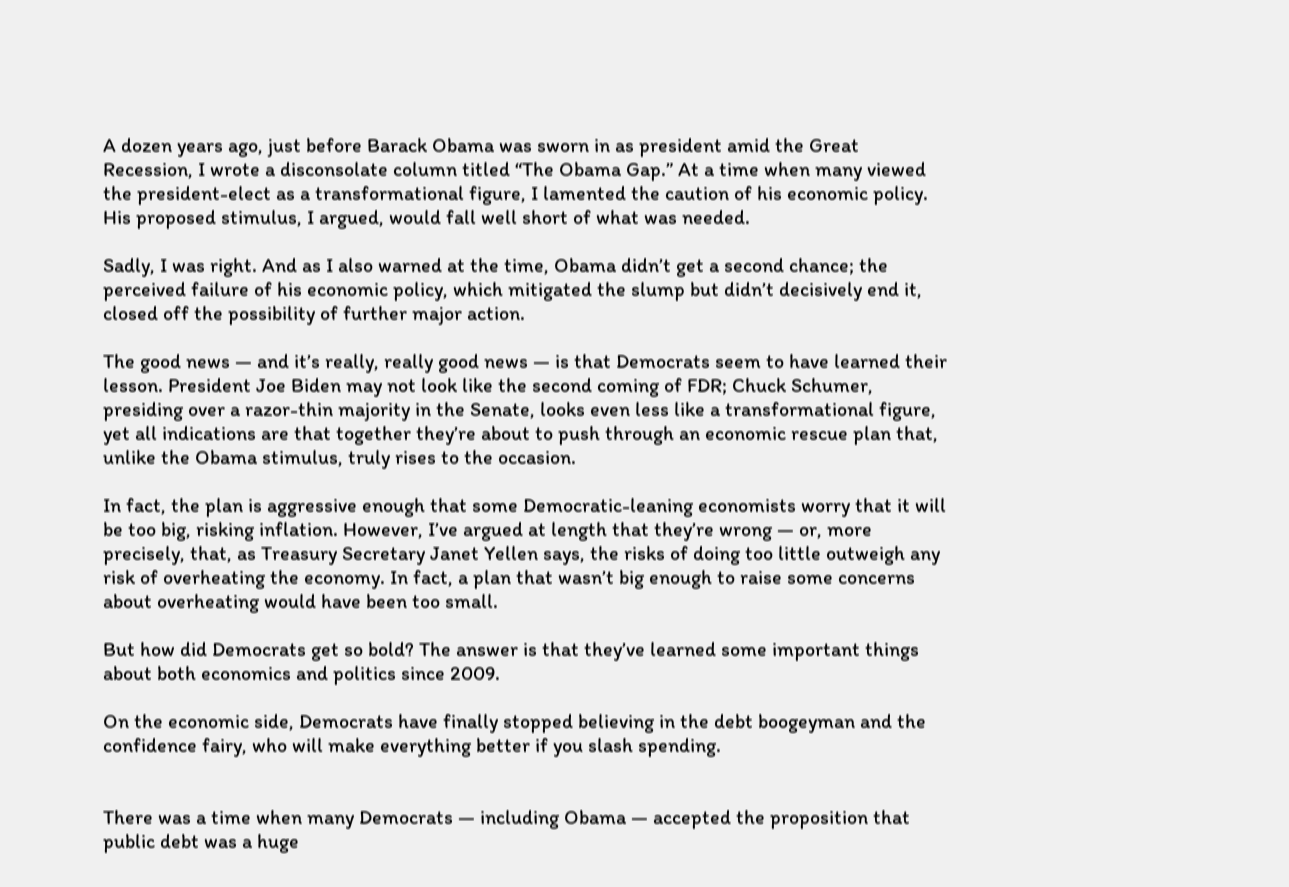A dozen years ago, just before Barack Obama was sworn in as president amid the Great Recession, I wrote a disconsolate column titled “The Obama Gap.” At a time when many viewed the president-elect as a transformational figure, I lamented the caution of his economic policy. His proposed stimulus, I argued, would fall well short of what was needed.

Sadly, I was right. And as I also warned at the time, Obama didn’t get a second chance; the perceived failure of his economic policy, which mitigated the slump but didn’t decisively end it, closed off the possibility of further major action.

The good news — and it’s really, really good news — is that Democrats seem to have learned their lesson. President Joe Biden may not look like the second coming of FDR; Chuck Schumer, presiding over a razor-thin majority in the Senate, looks even less like a transformational figure, yet all indications are that together they’re about to push through an economic rescue plan that, unlike the Obama stimulus, truly rises to the occasion.

In fact, the plan is aggressive enough that some Democratic-leaning economists worry that it will be too big, risking inflation. However, I’ve argued at length that they’re wrong — or, more precisely, that, as Treasury Secretary Janet Yellen says, the risks of doing too little outweigh any risk of overheating the economy. In fact, a plan that wasn’t big enough to raise some concerns about overheating would have been too small.

But how did Democrats get so bold? The answer is that they’ve learned some important things about both economics and politics since 2009.

On the economic side, Democrats have finally stopped believing in the debt boogeyman and the confidence fairy, who will make everything better if you slash spending.


There was a time when many Democrats — including Obama — accepted the proposition that public debt was a huge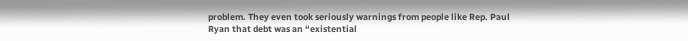problem. They even took seriously warnings from people like Rep. Paul Ryan that debt was an “existential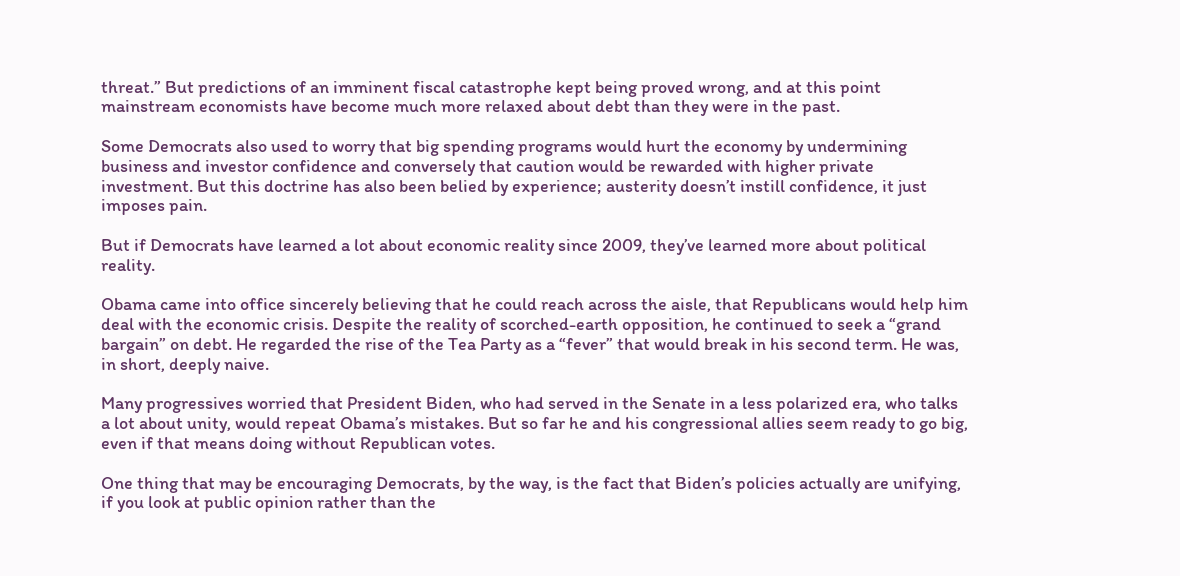threat.” But predictions of an imminent fiscal catastrophe kept being proved wrong, and at this point mainstream economists have become much more relaxed about debt than they were in the past.

Some Democrats also used to worry that big spending programs would hurt the economy by undermining business and investor confidence and conversely that caution would be rewarded with higher private investment. But this doctrine has also been belied by experience; austerity doesn’t instill confidence, it just imposes pain.

But if Democrats have learned a lot about economic reality since 2009, they’ve learned more about political reality.

Obama came into office sincerely believing that he could reach across the aisle, that Republicans would help him deal with the economic crisis. Despite the reality of scorched-earth opposition, he continued to seek a “grand bargain” on debt. He regarded the rise of the Tea Party as a “fever” that would break in his second term. He was, in short, deeply naive.

Many progressives worried that President Biden, who had served in the Senate in a less polarized era, who talks a lot about unity, would repeat Obama’s mistakes. But so far he and his congressional allies seem ready to go big, even if that means doing without Republican votes.

One thing that may be encouraging Democrats, by the way, is the fact that Biden’s policies actually are unifying, if you look at public opinion rather than the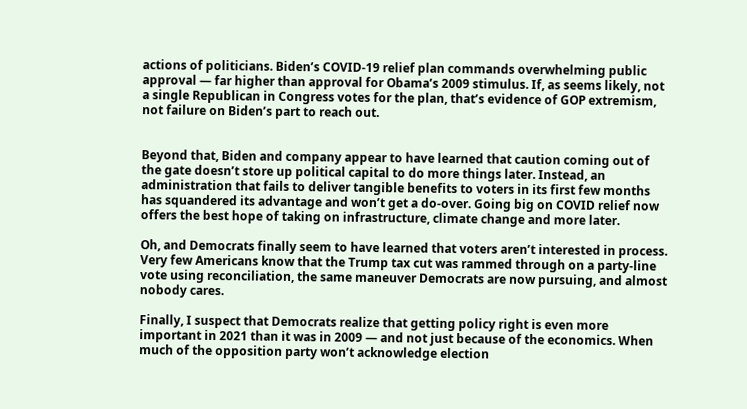actions of politicians. Biden’s COVID-19 relief plan commands overwhelming public approval — far higher than approval for Obama’s 2009 stimulus. If, as seems likely, not a single Republican in Congress votes for the plan, that’s evidence of GOP extremism, not failure on Biden’s part to reach out.


Beyond that, Biden and company appear to have learned that caution coming out of the gate doesn’t store up political capital to do more things later. Instead, an administration that fails to deliver tangible benefits to voters in its first few months has squandered its advantage and won’t get a do-over. Going big on COVID relief now offers the best hope of taking on infrastructure, climate change and more later.

Oh, and Democrats finally seem to have learned that voters aren’t interested in process. Very few Americans know that the Trump tax cut was rammed through on a party-line vote using reconciliation, the same maneuver Democrats are now pursuing, and almost nobody cares.

Finally, I suspect that Democrats realize that getting policy right is even more important in 2021 than it was in 2009 — and not just because of the economics. When much of the opposition party won’t acknowledge election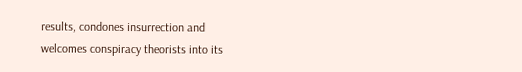results, condones insurrection and welcomes conspiracy theorists into its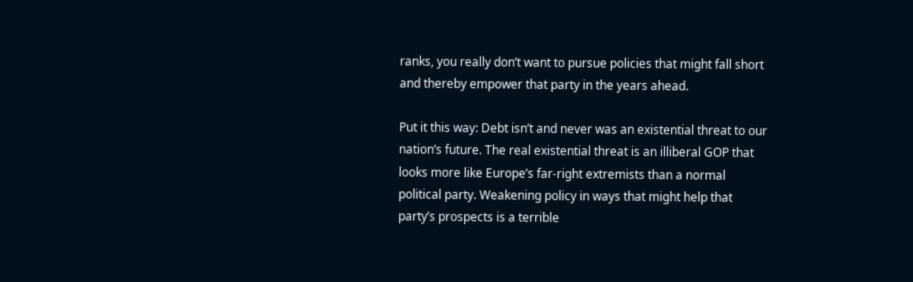ranks, you really don’t want to pursue policies that might fall short and thereby empower that party in the years ahead.

Put it this way: Debt isn’t and never was an existential threat to our nation’s future. The real existential threat is an illiberal GOP that looks more like Europe’s far-right extremists than a normal political party. Weakening policy in ways that might help that party’s prospects is a terrible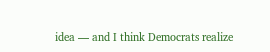idea — and I think Democrats realize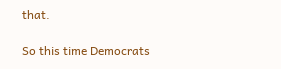that.

So this time Democrats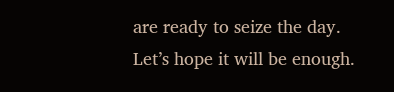are ready to seize the day. Let’s hope it will be enough.